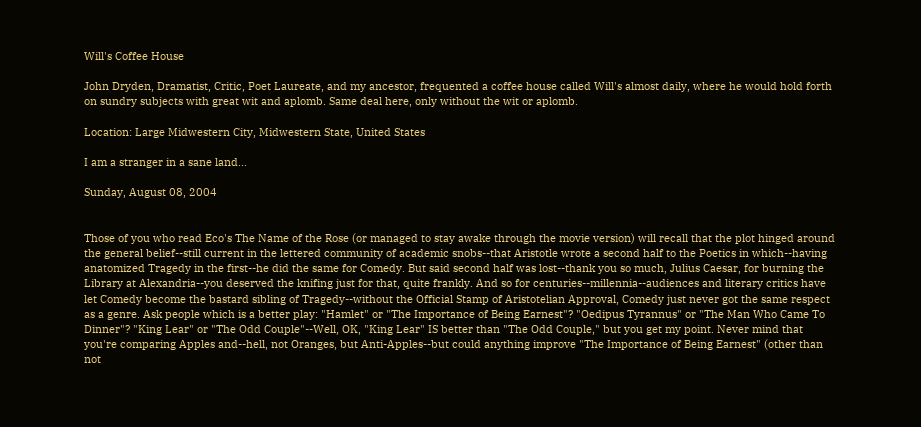Will's Coffee House

John Dryden, Dramatist, Critic, Poet Laureate, and my ancestor, frequented a coffee house called Will's almost daily, where he would hold forth on sundry subjects with great wit and aplomb. Same deal here, only without the wit or aplomb.

Location: Large Midwestern City, Midwestern State, United States

I am a stranger in a sane land...

Sunday, August 08, 2004


Those of you who read Eco's The Name of the Rose (or managed to stay awake through the movie version) will recall that the plot hinged around the general belief--still current in the lettered community of academic snobs--that Aristotle wrote a second half to the Poetics in which--having anatomized Tragedy in the first--he did the same for Comedy. But said second half was lost--thank you so much, Julius Caesar, for burning the Library at Alexandria--you deserved the knifing just for that, quite frankly. And so for centuries--millennia--audiences and literary critics have let Comedy become the bastard sibling of Tragedy--without the Official Stamp of Aristotelian Approval, Comedy just never got the same respect as a genre. Ask people which is a better play: "Hamlet" or "The Importance of Being Earnest"? "Oedipus Tyrannus" or "The Man Who Came To Dinner"? "King Lear" or "The Odd Couple"--Well, OK, "King Lear" IS better than "The Odd Couple," but you get my point. Never mind that you're comparing Apples and--hell, not Oranges, but Anti-Apples--but could anything improve "The Importance of Being Earnest" (other than not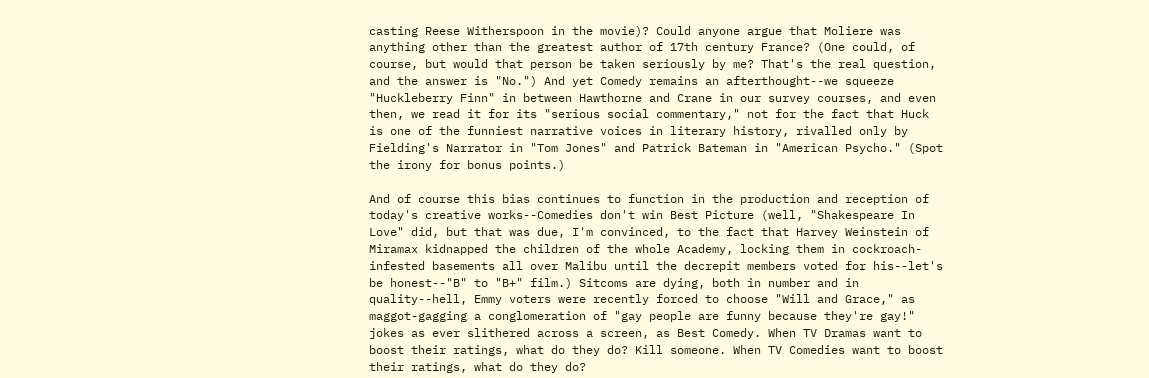casting Reese Witherspoon in the movie)? Could anyone argue that Moliere was anything other than the greatest author of 17th century France? (One could, of course, but would that person be taken seriously by me? That's the real question, and the answer is "No.") And yet Comedy remains an afterthought--we squeeze "Huckleberry Finn" in between Hawthorne and Crane in our survey courses, and even then, we read it for its "serious social commentary," not for the fact that Huck is one of the funniest narrative voices in literary history, rivalled only by Fielding's Narrator in "Tom Jones" and Patrick Bateman in "American Psycho." (Spot the irony for bonus points.)

And of course this bias continues to function in the production and reception of today's creative works--Comedies don't win Best Picture (well, "Shakespeare In Love" did, but that was due, I'm convinced, to the fact that Harvey Weinstein of Miramax kidnapped the children of the whole Academy, locking them in cockroach-infested basements all over Malibu until the decrepit members voted for his--let's be honest--"B" to "B+" film.) Sitcoms are dying, both in number and in quality--hell, Emmy voters were recently forced to choose "Will and Grace," as maggot-gagging a conglomeration of "gay people are funny because they're gay!" jokes as ever slithered across a screen, as Best Comedy. When TV Dramas want to boost their ratings, what do they do? Kill someone. When TV Comedies want to boost their ratings, what do they do?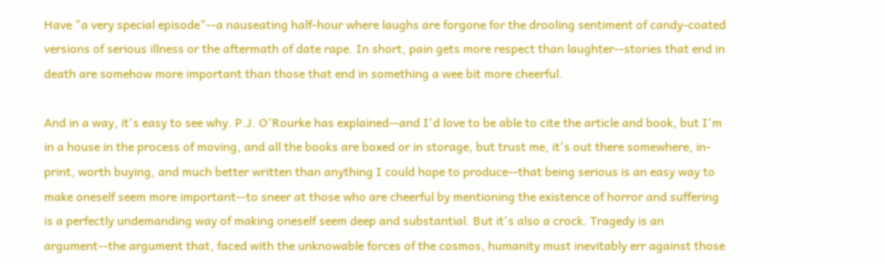Have "a very special episode"--a nauseating half-hour where laughs are forgone for the drooling sentiment of candy-coated versions of serious illness or the aftermath of date rape. In short, pain gets more respect than laughter--stories that end in death are somehow more important than those that end in something a wee bit more cheerful.

And in a way, it's easy to see why. P.J. O'Rourke has explained--and I'd love to be able to cite the article and book, but I'm in a house in the process of moving, and all the books are boxed or in storage, but trust me, it's out there somewhere, in-print, worth buying, and much better written than anything I could hope to produce--that being serious is an easy way to make oneself seem more important--to sneer at those who are cheerful by mentioning the existence of horror and suffering is a perfectly undemanding way of making oneself seem deep and substantial. But it's also a crock. Tragedy is an argument--the argument that, faced with the unknowable forces of the cosmos, humanity must inevitably err against those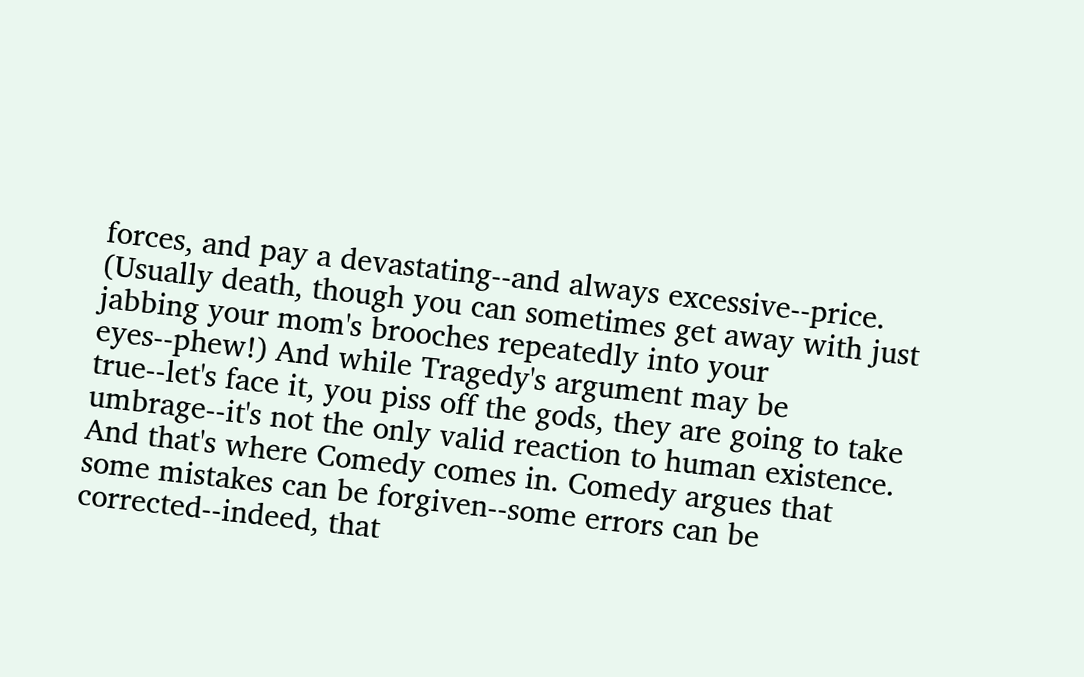forces, and pay a devastating--and always excessive--price. (Usually death, though you can sometimes get away with just jabbing your mom's brooches repeatedly into your eyes--phew!) And while Tragedy's argument may be true--let's face it, you piss off the gods, they are going to take umbrage--it's not the only valid reaction to human existence. And that's where Comedy comes in. Comedy argues that some mistakes can be forgiven--some errors can be corrected--indeed, that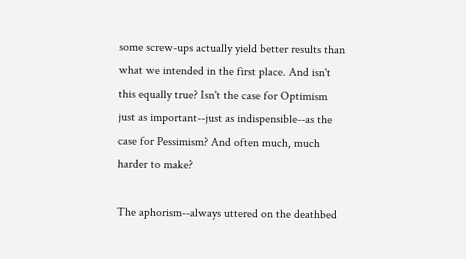some screw-ups actually yield better results than what we intended in the first place. And isn't this equally true? Isn't the case for Optimism just as important--just as indispensible--as the case for Pessimism? And often much, much harder to make?

The aphorism--always uttered on the deathbed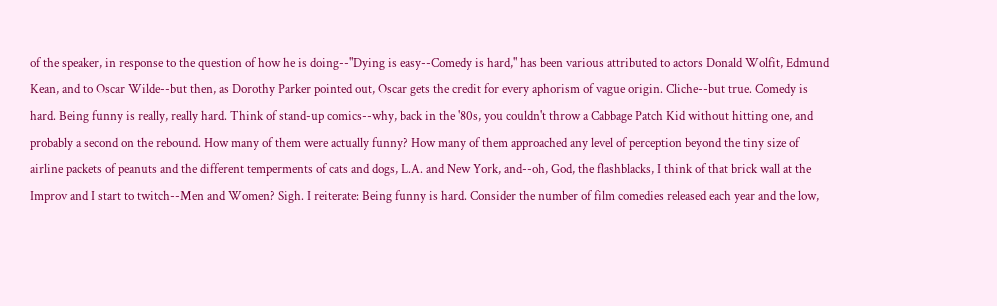of the speaker, in response to the question of how he is doing--"Dying is easy--Comedy is hard," has been various attributed to actors Donald Wolfit, Edmund Kean, and to Oscar Wilde--but then, as Dorothy Parker pointed out, Oscar gets the credit for every aphorism of vague origin. Cliche--but true. Comedy is hard. Being funny is really, really hard. Think of stand-up comics--why, back in the '80s, you couldn't throw a Cabbage Patch Kid without hitting one, and probably a second on the rebound. How many of them were actually funny? How many of them approached any level of perception beyond the tiny size of airline packets of peanuts and the different temperments of cats and dogs, L.A. and New York, and--oh, God, the flashblacks, I think of that brick wall at the Improv and I start to twitch--Men and Women? Sigh. I reiterate: Being funny is hard. Consider the number of film comedies released each year and the low,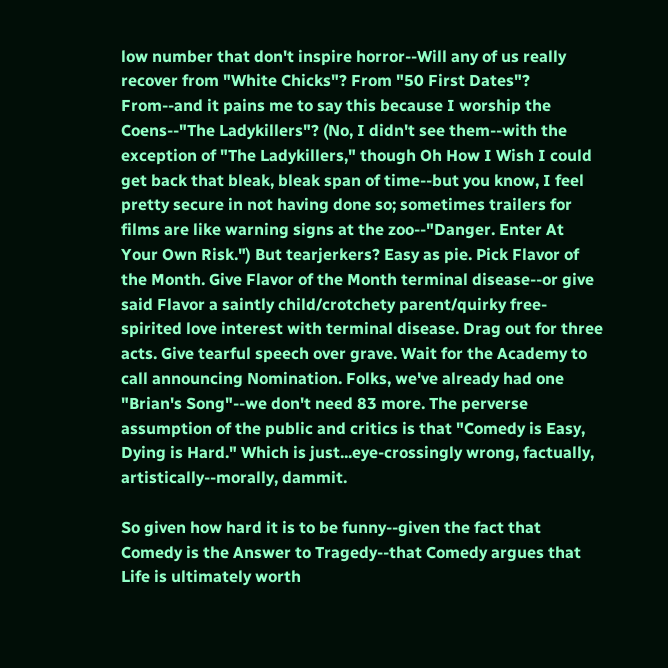low number that don't inspire horror--Will any of us really recover from "White Chicks"? From "50 First Dates"? From--and it pains me to say this because I worship the Coens--"The Ladykillers"? (No, I didn't see them--with the exception of "The Ladykillers," though Oh How I Wish I could get back that bleak, bleak span of time--but you know, I feel pretty secure in not having done so; sometimes trailers for films are like warning signs at the zoo--"Danger. Enter At Your Own Risk.") But tearjerkers? Easy as pie. Pick Flavor of the Month. Give Flavor of the Month terminal disease--or give said Flavor a saintly child/crotchety parent/quirky free-spirited love interest with terminal disease. Drag out for three acts. Give tearful speech over grave. Wait for the Academy to call announcing Nomination. Folks, we've already had one "Brian's Song"--we don't need 83 more. The perverse assumption of the public and critics is that "Comedy is Easy, Dying is Hard." Which is just...eye-crossingly wrong, factually, artistically--morally, dammit.

So given how hard it is to be funny--given the fact that Comedy is the Answer to Tragedy--that Comedy argues that Life is ultimately worth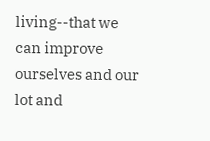living--that we can improve ourselves and our lot and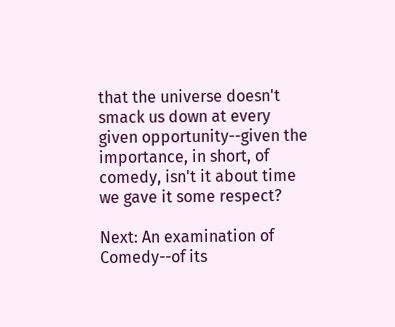that the universe doesn't smack us down at every given opportunity--given the importance, in short, of comedy, isn't it about time we gave it some respect?

Next: An examination of Comedy--of its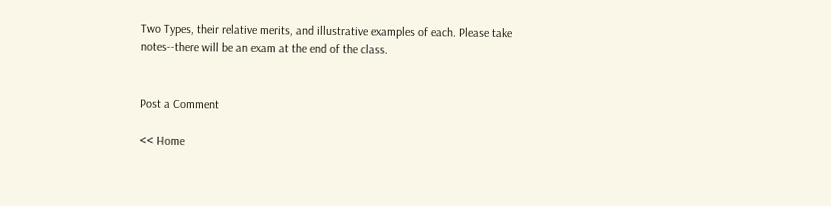Two Types, their relative merits, and illustrative examples of each. Please take notes--there will be an exam at the end of the class.


Post a Comment

<< Home